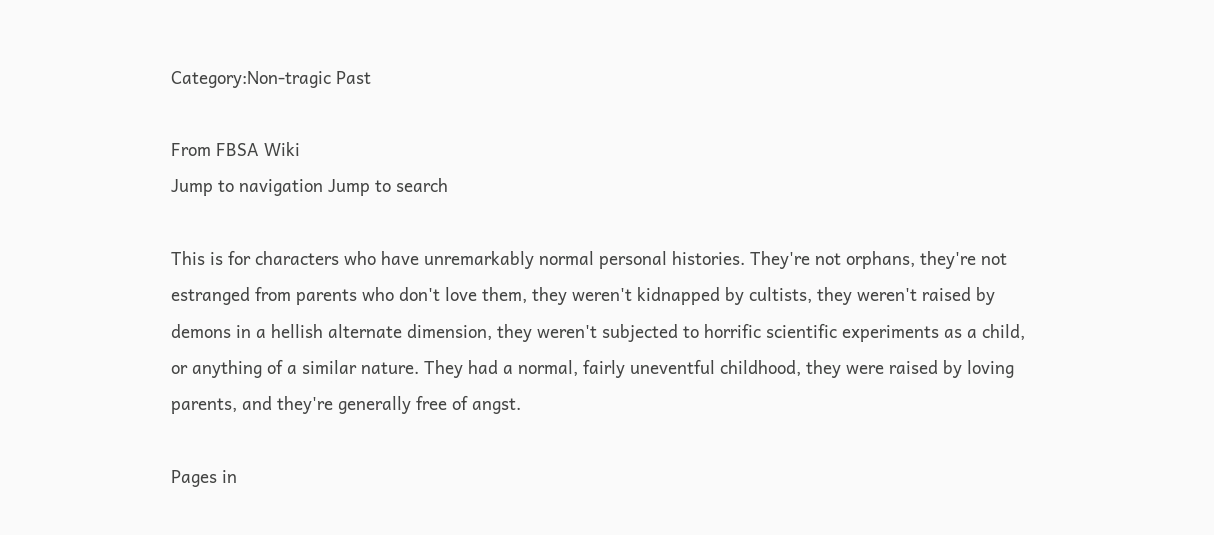Category:Non-tragic Past

From FBSA Wiki
Jump to navigation Jump to search

This is for characters who have unremarkably normal personal histories. They're not orphans, they're not estranged from parents who don't love them, they weren't kidnapped by cultists, they weren't raised by demons in a hellish alternate dimension, they weren't subjected to horrific scientific experiments as a child, or anything of a similar nature. They had a normal, fairly uneventful childhood, they were raised by loving parents, and they're generally free of angst.

Pages in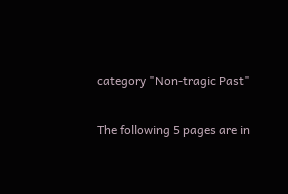category "Non-tragic Past"

The following 5 pages are in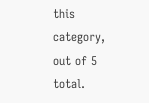this category, out of 5 total.